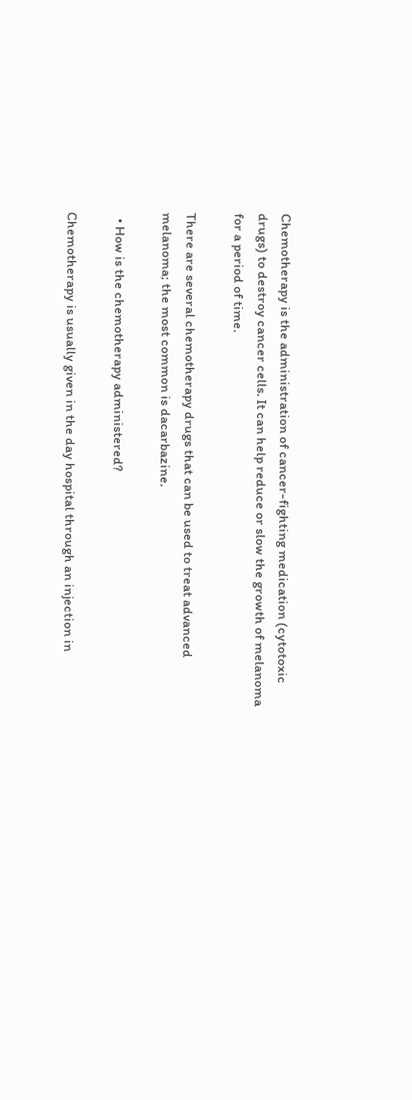Chemotherapy is the administration of cancer-fighting medication (cytotoxic drugs) to destroy cancer cells. It can help reduce or slow the growth of melanoma for a period of time.

There are several chemotherapy drugs that can be used to treat advanced melanoma; the most common is dacarbazine.

  • How is the chemotherapy administered?

Chemotherapy is usually given in the day hospital through an injection in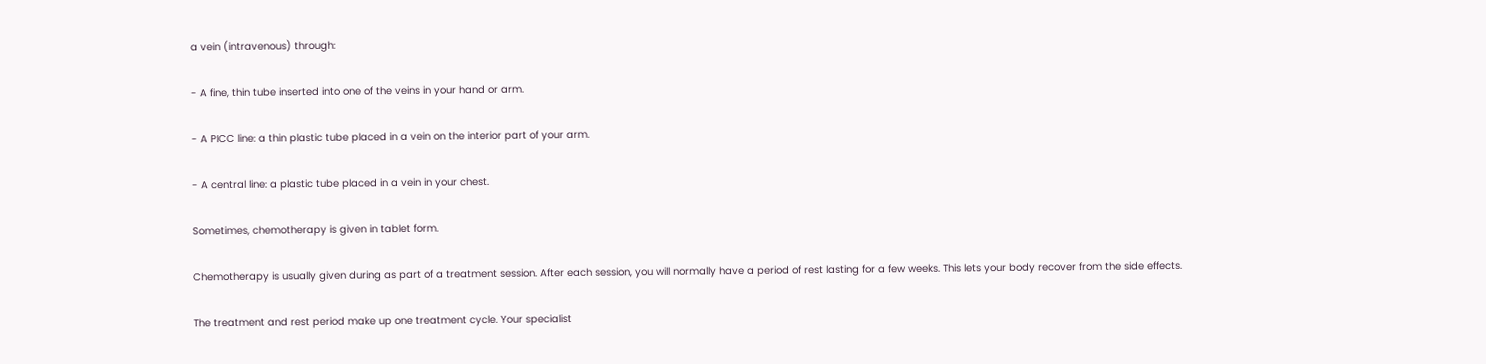a vein (intravenous) through:

- A fine, thin tube inserted into one of the veins in your hand or arm.

- A PICC line: a thin plastic tube placed in a vein on the interior part of your arm.

- A central line: a plastic tube placed in a vein in your chest.

Sometimes, chemotherapy is given in tablet form.

Chemotherapy is usually given during as part of a treatment session. After each session, you will normally have a period of rest lasting for a few weeks. This lets your body recover from the side effects.

The treatment and rest period make up one treatment cycle. Your specialist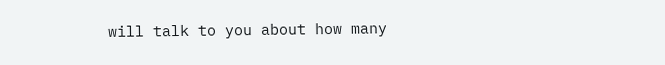will talk to you about how many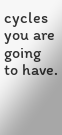cycles you are going to have.